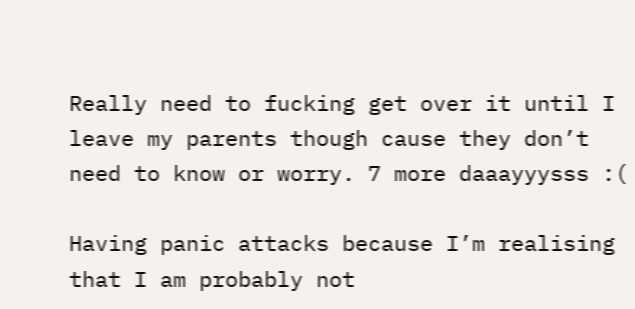Really need to fucking get over it until I leave my parents though cause they don’t need to know or worry. 7 more daaayyysss :(

Having panic attacks because I’m realising that I am probably not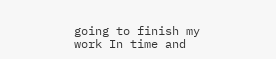going to finish my work In time and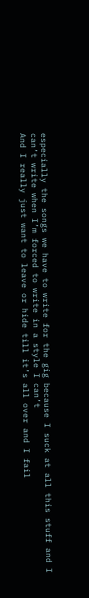especially the songs we have to write for the gig because I suck at all this stuff and I can’t write when I’m forced to write in a style I can’t
And I really just want to leave or hide till it’s all over and I fail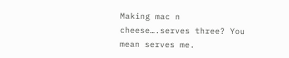Making mac n cheese….serves three? You mean serves me.